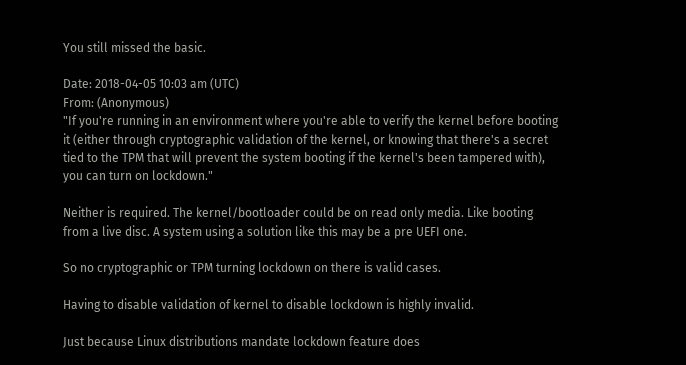You still missed the basic.

Date: 2018-04-05 10:03 am (UTC)
From: (Anonymous)
"If you're running in an environment where you're able to verify the kernel before booting it (either through cryptographic validation of the kernel, or knowing that there's a secret tied to the TPM that will prevent the system booting if the kernel's been tampered with), you can turn on lockdown."

Neither is required. The kernel/bootloader could be on read only media. Like booting from a live disc. A system using a solution like this may be a pre UEFI one.

So no cryptographic or TPM turning lockdown on there is valid cases.

Having to disable validation of kernel to disable lockdown is highly invalid.

Just because Linux distributions mandate lockdown feature does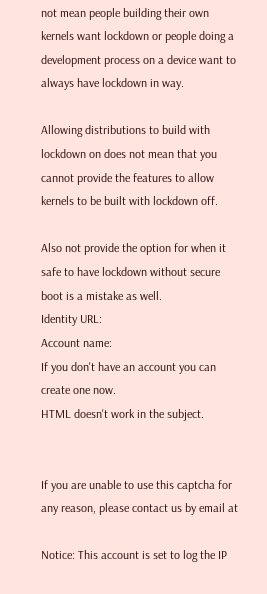not mean people building their own kernels want lockdown or people doing a development process on a device want to always have lockdown in way.

Allowing distributions to build with lockdown on does not mean that you cannot provide the features to allow kernels to be built with lockdown off.

Also not provide the option for when it safe to have lockdown without secure boot is a mistake as well.
Identity URL:
Account name:
If you don't have an account you can create one now.
HTML doesn't work in the subject.


If you are unable to use this captcha for any reason, please contact us by email at

Notice: This account is set to log the IP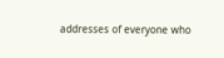addresses of everyone who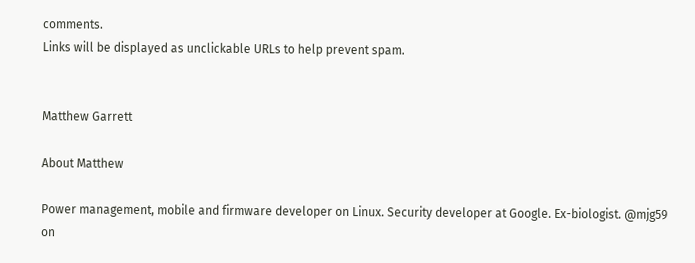comments.
Links will be displayed as unclickable URLs to help prevent spam.


Matthew Garrett

About Matthew

Power management, mobile and firmware developer on Linux. Security developer at Google. Ex-biologist. @mjg59 on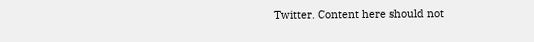Twitter. Content here should not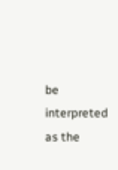be interpreted as the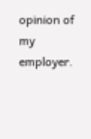opinion of my employer.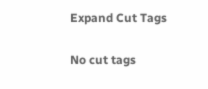Expand Cut Tags

No cut tags